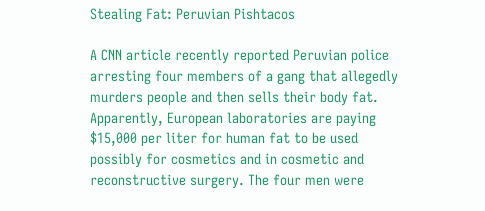Stealing Fat: Peruvian Pishtacos

A CNN article recently reported Peruvian police arresting four members of a gang that allegedly murders people and then sells their body fat. Apparently, European laboratories are paying $15,000 per liter for human fat to be used possibly for cosmetics and in cosmetic and reconstructive surgery. The four men were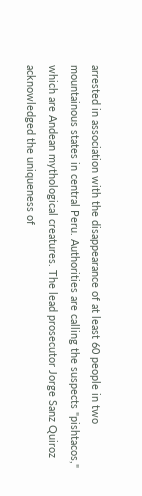arrested in association with the disappearance of at least 60 people in two mountainous states in central Peru. Authorities are calling the suspects "pishtacos," which are Andean mythological creatures. The lead prosecutor Jorge Sanz Quiroz acknowledged the uniqueness of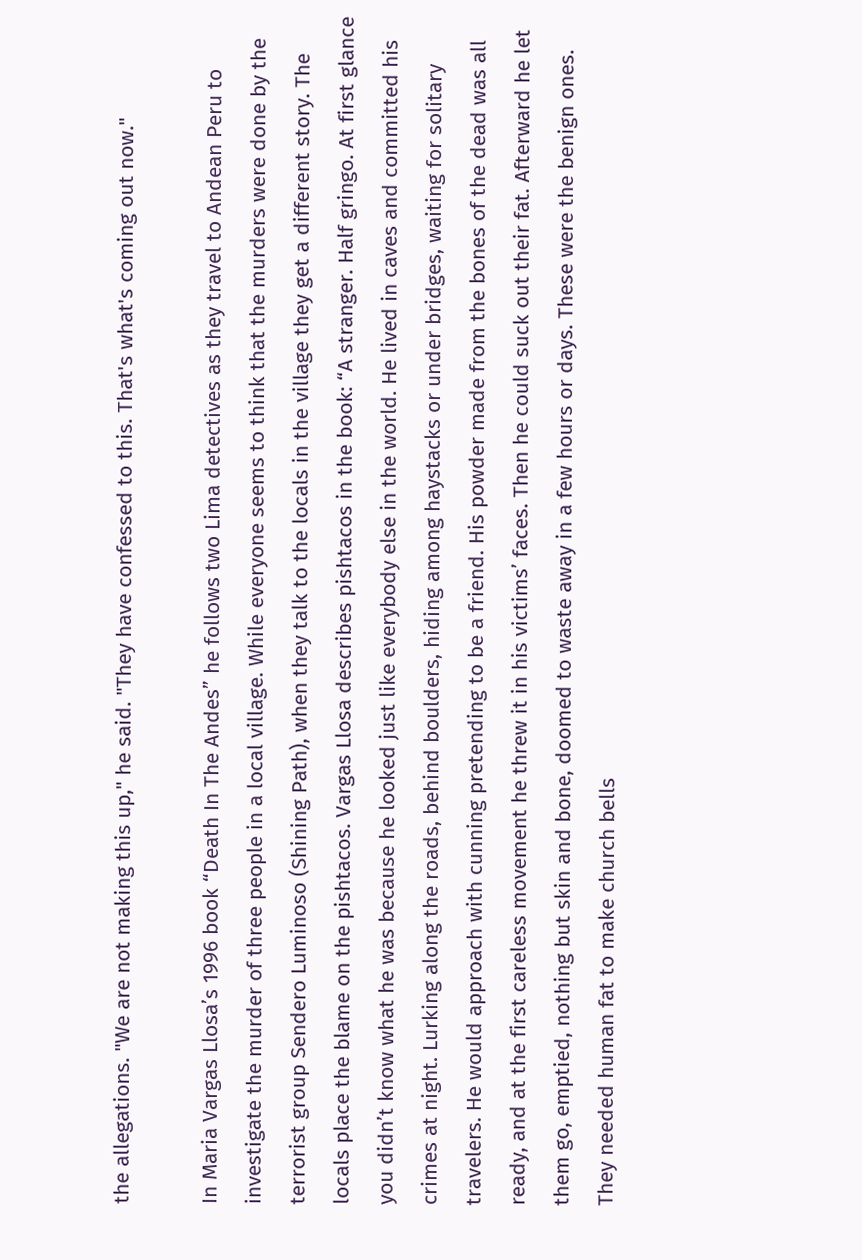the allegations. "We are not making this up," he said. "They have confessed to this. That's what's coming out now."

In Maria Vargas Llosa’s 1996 book “Death In The Andes” he follows two Lima detectives as they travel to Andean Peru to investigate the murder of three people in a local village. While everyone seems to think that the murders were done by the terrorist group Sendero Luminoso (Shining Path), when they talk to the locals in the village they get a different story. The locals place the blame on the pishtacos. Vargas Llosa describes pishtacos in the book: “A stranger. Half gringo. At first glance you didn’t know what he was because he looked just like everybody else in the world. He lived in caves and committed his crimes at night. Lurking along the roads, behind boulders, hiding among haystacks or under bridges, waiting for solitary travelers. He would approach with cunning pretending to be a friend. His powder made from the bones of the dead was all ready, and at the first careless movement he threw it in his victims’ faces. Then he could suck out their fat. Afterward he let them go, emptied, nothing but skin and bone, doomed to waste away in a few hours or days. These were the benign ones. They needed human fat to make church bells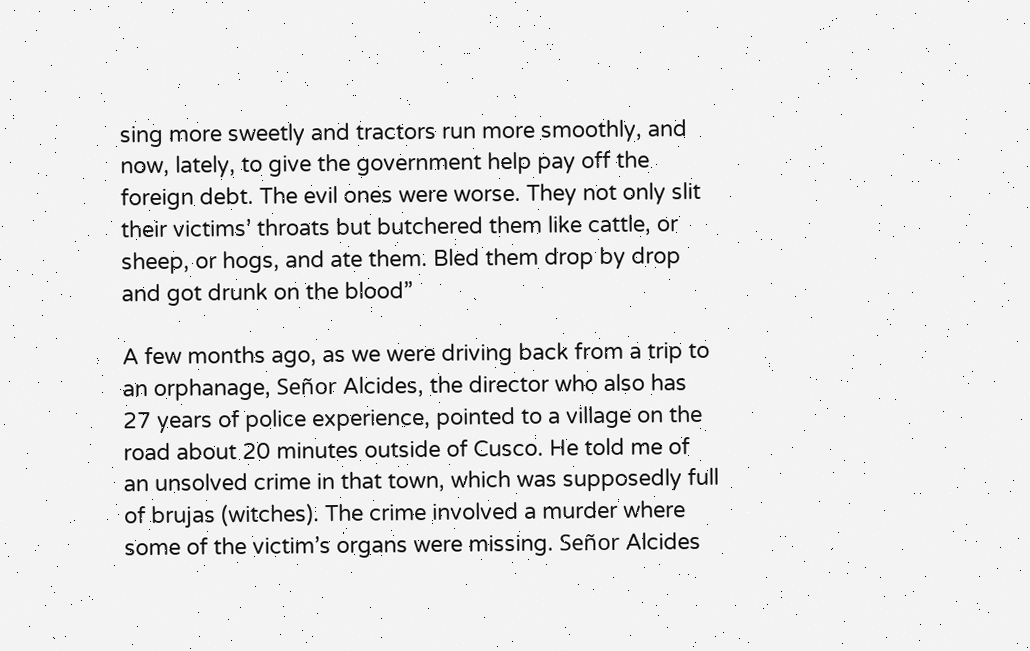sing more sweetly and tractors run more smoothly, and now, lately, to give the government help pay off the foreign debt. The evil ones were worse. They not only slit their victims’ throats but butchered them like cattle, or sheep, or hogs, and ate them. Bled them drop by drop and got drunk on the blood”

A few months ago, as we were driving back from a trip to an orphanage, Señor Alcides, the director who also has 27 years of police experience, pointed to a village on the road about 20 minutes outside of Cusco. He told me of an unsolved crime in that town, which was supposedly full of brujas (witches). The crime involved a murder where some of the victim’s organs were missing. Señor Alcides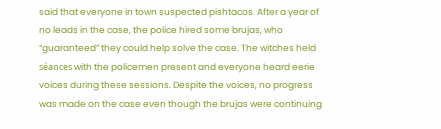said that everyone in town suspected pishtacos. After a year of no leads in the case, the police hired some brujas, who “guaranteed” they could help solve the case. The witches held séances with the policemen present and everyone heard eerie voices during these sessions. Despite the voices, no progress was made on the case even though the brujas were continuing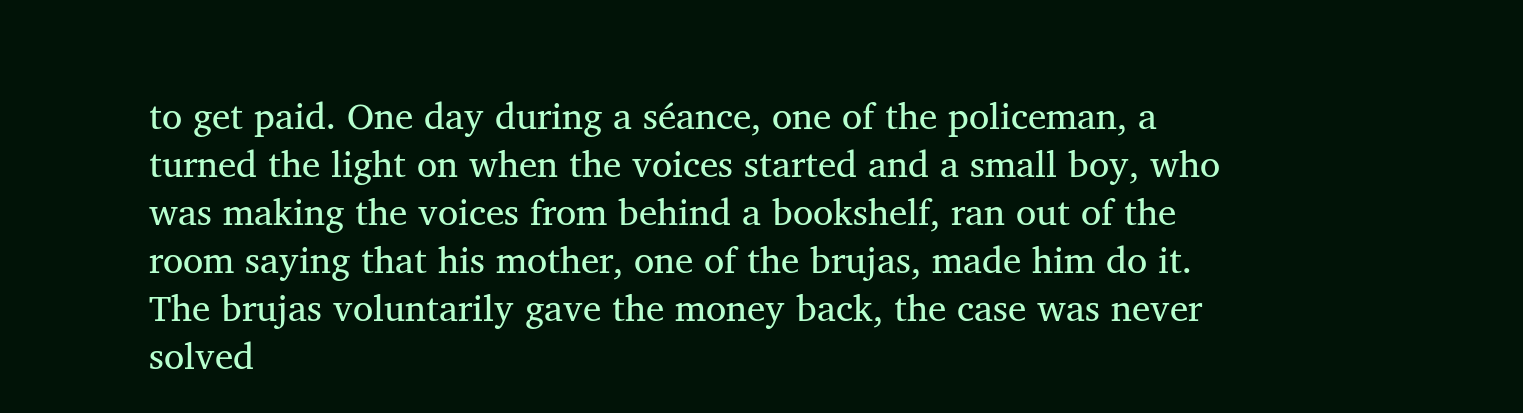to get paid. One day during a séance, one of the policeman, a turned the light on when the voices started and a small boy, who was making the voices from behind a bookshelf, ran out of the room saying that his mother, one of the brujas, made him do it. The brujas voluntarily gave the money back, the case was never solved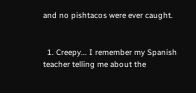and no pishtacos were ever caught.


  1. Creepy... I remember my Spanish teacher telling me about the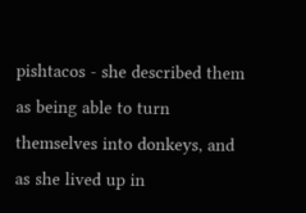pishtacos - she described them as being able to turn themselves into donkeys, and as she lived up in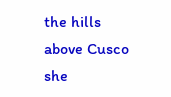the hills above Cusco she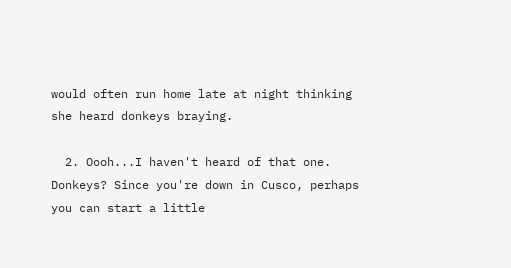would often run home late at night thinking she heard donkeys braying.

  2. Oooh...I haven't heard of that one. Donkeys? Since you're down in Cusco, perhaps you can start a little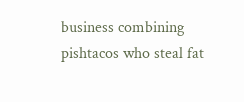business combining pishtacos who steal fat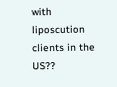with liposcution clients in the US??